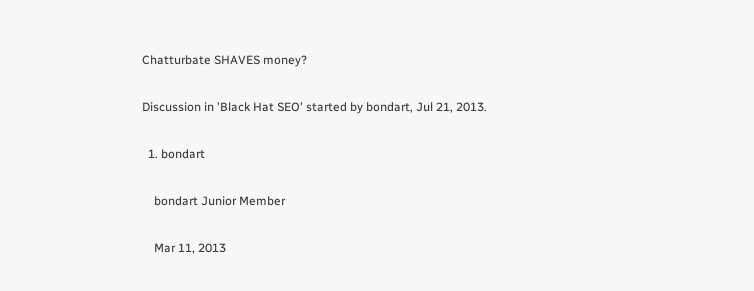Chatturbate SHAVES money?

Discussion in 'Black Hat SEO' started by bondart, Jul 21, 2013.

  1. bondart

    bondart Junior Member

    Mar 11, 2013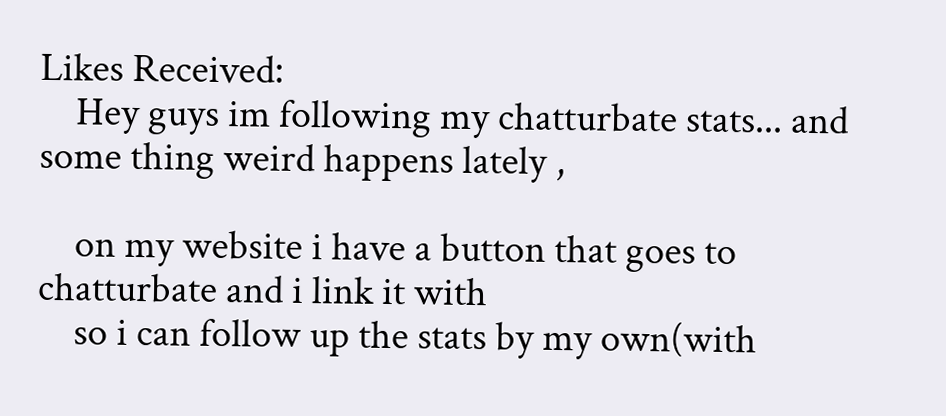Likes Received:
    Hey guys im following my chatturbate stats... and some thing weird happens lately ,

    on my website i have a button that goes to chatturbate and i link it with
    so i can follow up the stats by my own(with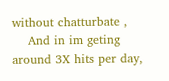without chatturbate ,
    And in im geting around 3X hits per day,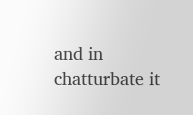and in chatturbate it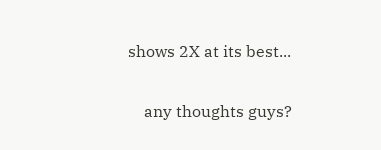shows 2X at its best...

    any thoughts guys?